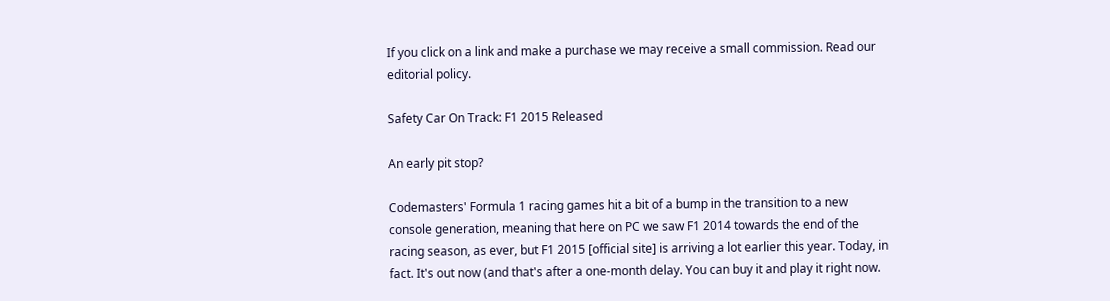If you click on a link and make a purchase we may receive a small commission. Read our editorial policy.

Safety Car On Track: F1 2015 Released

An early pit stop?

Codemasters' Formula 1 racing games hit a bit of a bump in the transition to a new console generation, meaning that here on PC we saw F1 2014 towards the end of the racing season, as ever, but F1 2015 [official site] is arriving a lot earlier this year. Today, in fact. It's out now (and that's after a one-month delay. You can buy it and play it right now.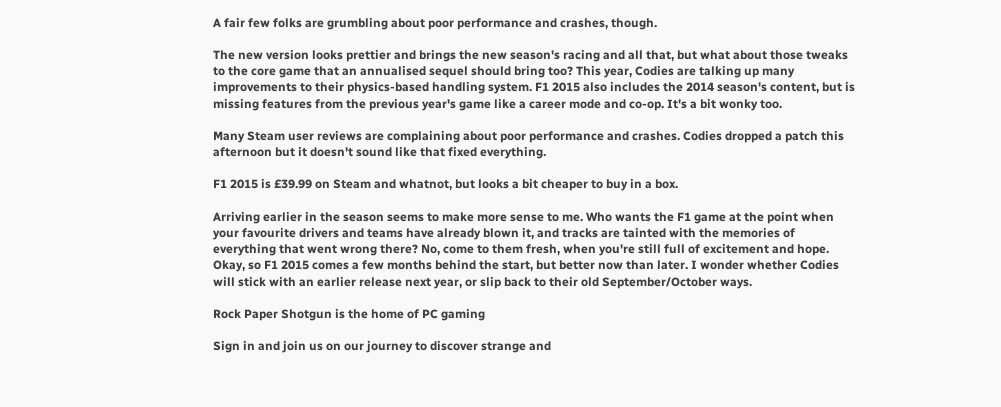A fair few folks are grumbling about poor performance and crashes, though.

The new version looks prettier and brings the new season's racing and all that, but what about those tweaks to the core game that an annualised sequel should bring too? This year, Codies are talking up many improvements to their physics-based handling system. F1 2015 also includes the 2014 season's content, but is missing features from the previous year's game like a career mode and co-op. It's a bit wonky too.

Many Steam user reviews are complaining about poor performance and crashes. Codies dropped a patch this afternoon but it doesn't sound like that fixed everything.

F1 2015 is £39.99 on Steam and whatnot, but looks a bit cheaper to buy in a box.

Arriving earlier in the season seems to make more sense to me. Who wants the F1 game at the point when your favourite drivers and teams have already blown it, and tracks are tainted with the memories of everything that went wrong there? No, come to them fresh, when you're still full of excitement and hope. Okay, so F1 2015 comes a few months behind the start, but better now than later. I wonder whether Codies will stick with an earlier release next year, or slip back to their old September/October ways.

Rock Paper Shotgun is the home of PC gaming

Sign in and join us on our journey to discover strange and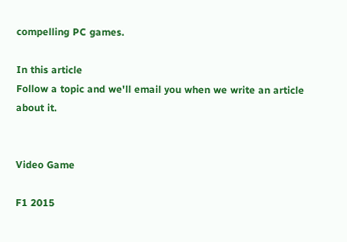compelling PC games.

In this article
Follow a topic and we'll email you when we write an article about it.


Video Game

F1 2015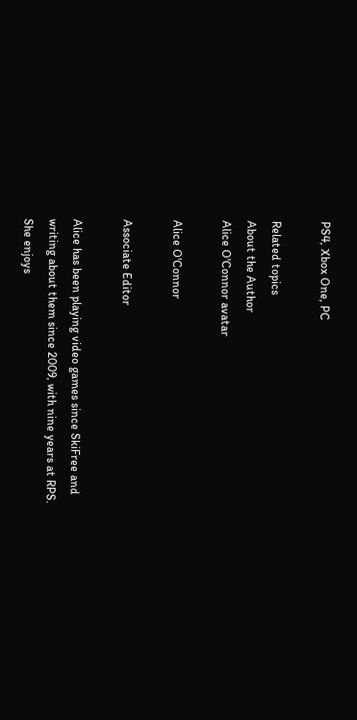PS4, Xbox One, PC

Related topics
About the Author
Alice O'Connor avatar

Alice O'Connor

Associate Editor

Alice has been playing video games since SkiFree and writing about them since 2009, with nine years at RPS. She enjoys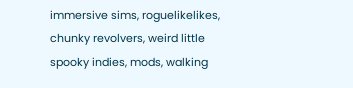immersive sims, roguelikelikes, chunky revolvers, weird little spooky indies, mods, walking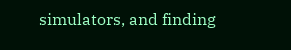simulators, and finding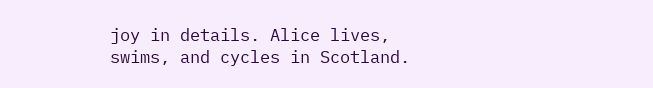joy in details. Alice lives, swims, and cycles in Scotland.